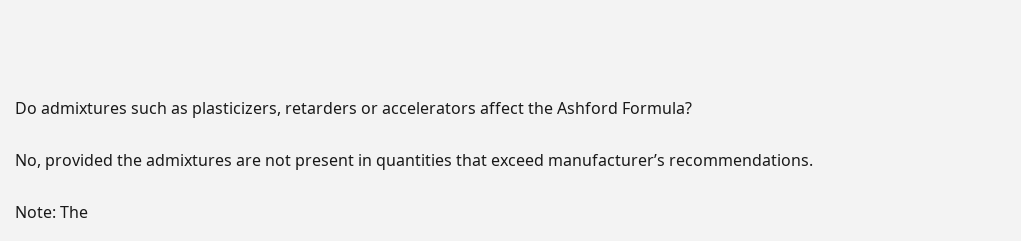Do admixtures such as plasticizers, retarders or accelerators affect the Ashford Formula?

No, provided the admixtures are not present in quantities that exceed manufacturer’s recommendations.

Note: The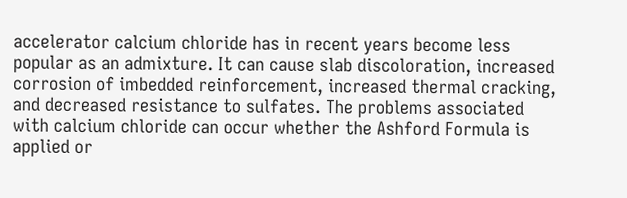accelerator calcium chloride has in recent years become less popular as an admixture. It can cause slab discoloration, increased corrosion of imbedded reinforcement, increased thermal cracking, and decreased resistance to sulfates. The problems associated with calcium chloride can occur whether the Ashford Formula is applied or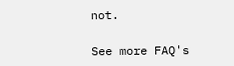not.

See more FAQ's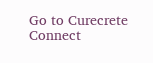Go to Curecrete Connect